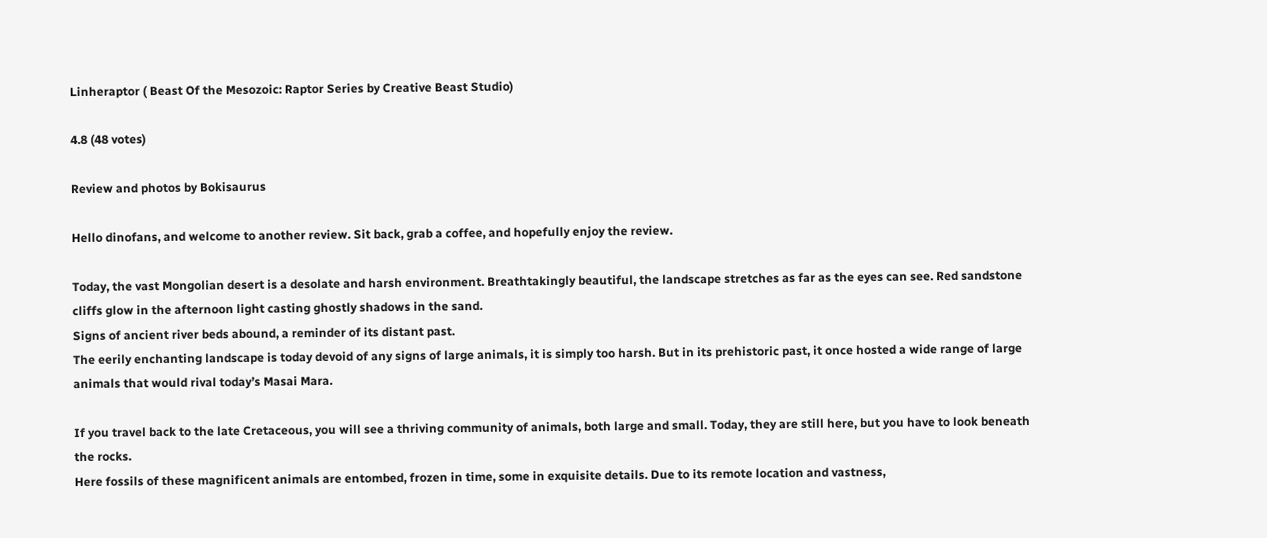Linheraptor ( Beast Of the Mesozoic: Raptor Series by Creative Beast Studio)

4.8 (48 votes)

Review and photos by Bokisaurus

Hello dinofans, and welcome to another review. Sit back, grab a coffee, and hopefully enjoy the review.

Today, the vast Mongolian desert is a desolate and harsh environment. Breathtakingly beautiful, the landscape stretches as far as the eyes can see. Red sandstone cliffs glow in the afternoon light casting ghostly shadows in the sand.
Signs of ancient river beds abound, a reminder of its distant past.
The eerily enchanting landscape is today devoid of any signs of large animals, it is simply too harsh. But in its prehistoric past, it once hosted a wide range of large animals that would rival today’s Masai Mara.

If you travel back to the late Cretaceous, you will see a thriving community of animals, both large and small. Today, they are still here, but you have to look beneath the rocks.
Here fossils of these magnificent animals are entombed, frozen in time, some in exquisite details. Due to its remote location and vastness,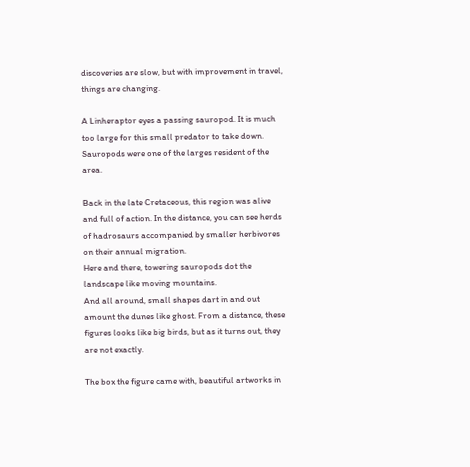discoveries are slow, but with improvement in travel, things are changing.

A Linheraptor eyes a passing sauropod. It is much too large for this small predator to take down. Sauropods were one of the larges resident of the area.

Back in the late Cretaceous, this region was alive and full of action. In the distance, you can see herds of hadrosaurs accompanied by smaller herbivores on their annual migration.
Here and there, towering sauropods dot the landscape like moving mountains.
And all around, small shapes dart in and out amount the dunes like ghost. From a distance, these figures looks like big birds, but as it turns out, they are not exactly.

The box the figure came with, beautiful artworks in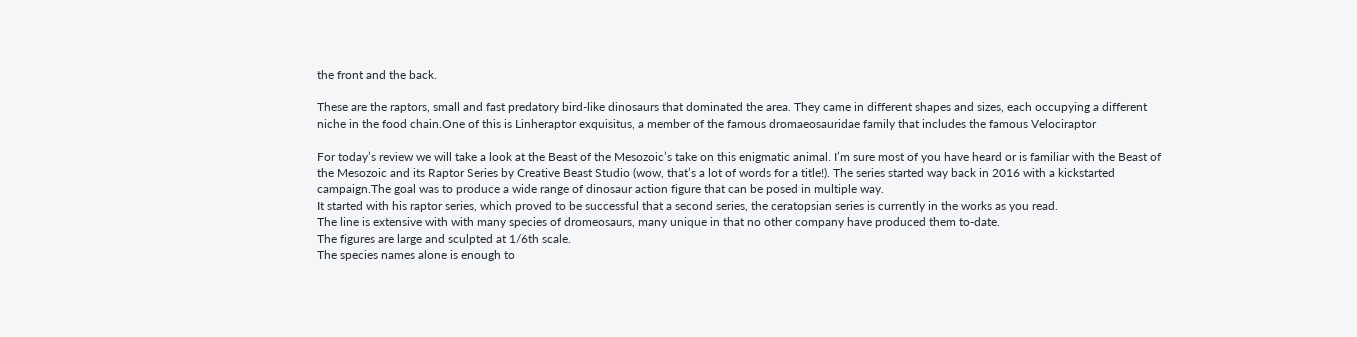the front and the back.

These are the raptors, small and fast predatory bird-like dinosaurs that dominated the area. They came in different shapes and sizes, each occupying a different niche in the food chain.One of this is Linheraptor exquisitus, a member of the famous dromaeosauridae family that includes the famous Velociraptor

For today’s review we will take a look at the Beast of the Mesozoic’s take on this enigmatic animal. I’m sure most of you have heard or is familiar with the Beast of the Mesozoic and its Raptor Series by Creative Beast Studio (wow, that’s a lot of words for a title!). The series started way back in 2016 with a kickstarted campaign.The goal was to produce a wide range of dinosaur action figure that can be posed in multiple way.
It started with his raptor series, which proved to be successful that a second series, the ceratopsian series is currently in the works as you read.
The line is extensive with with many species of dromeosaurs, many unique in that no other company have produced them to-date.
The figures are large and sculpted at 1/6th scale.
The species names alone is enough to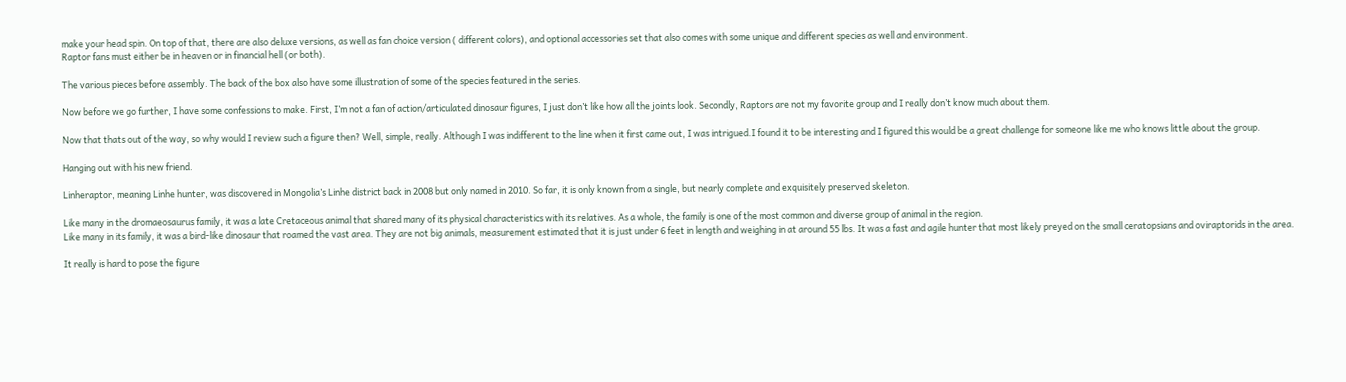make your head spin. On top of that, there are also deluxe versions, as well as fan choice version ( different colors), and optional accessories set that also comes with some unique and different species as well and environment.
Raptor fans must either be in heaven or in financial hell (or both).

The various pieces before assembly. The back of the box also have some illustration of some of the species featured in the series.

Now before we go further, I have some confessions to make. First, I’m not a fan of action/articulated dinosaur figures, I just don’t like how all the joints look. Secondly, Raptors are not my favorite group and I really don’t know much about them.

Now that thats out of the way, so why would I review such a figure then? Well, simple, really. Although I was indifferent to the line when it first came out, I was intrigued.I found it to be interesting and I figured this would be a great challenge for someone like me who knows little about the group.

Hanging out with his new friend.

Linheraptor, meaning Linhe hunter, was discovered in Mongolia’s Linhe district back in 2008 but only named in 2010. So far, it is only known from a single, but nearly complete and exquisitely preserved skeleton.

Like many in the dromaeosaurus family, it was a late Cretaceous animal that shared many of its physical characteristics with its relatives. As a whole, the family is one of the most common and diverse group of animal in the region.
Like many in its family, it was a bird-like dinosaur that roamed the vast area. They are not big animals, measurement estimated that it is just under 6 feet in length and weighing in at around 55 lbs. It was a fast and agile hunter that most likely preyed on the small ceratopsians and oviraptorids in the area.

It really is hard to pose the figure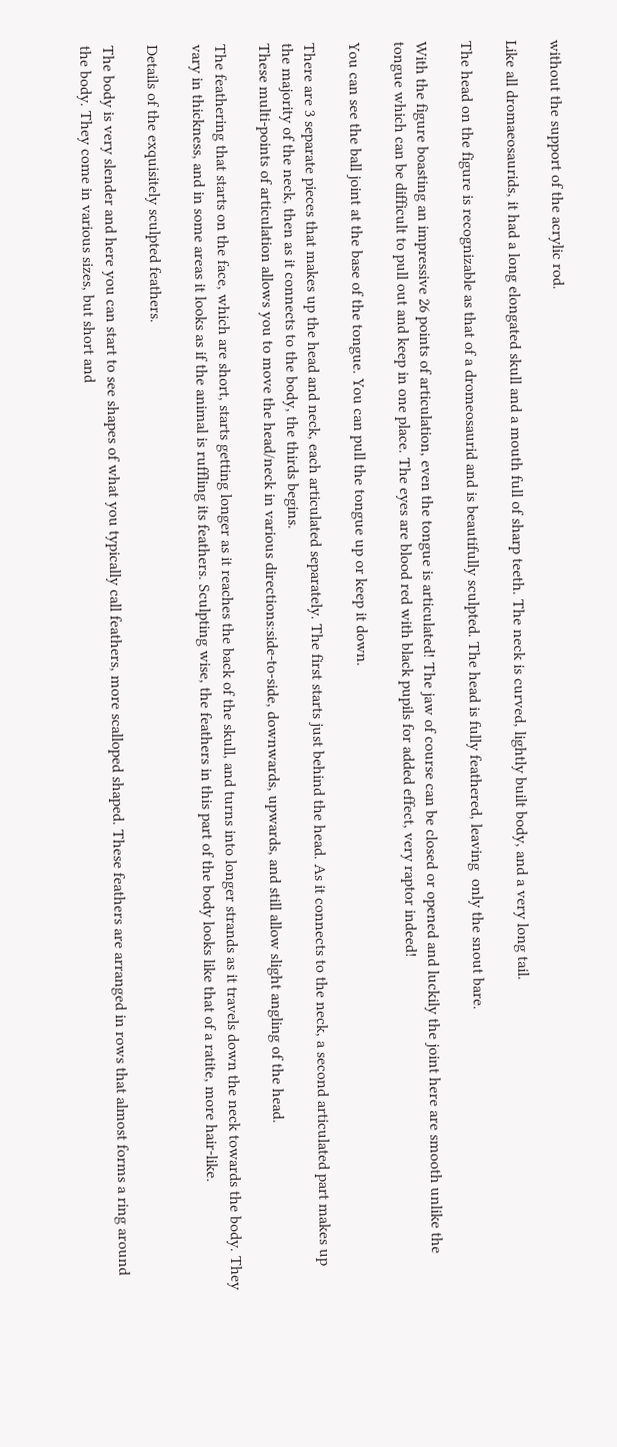without the support of the acrylic rod.

Like all dromaeosaurids, it had a long elongated skull and a mouth full of sharp teeth. The neck is curved, lightly built body, and a very long tail.

The head on the figure is recognizable as that of a dromeosaurid and is beautifully sculpted. The head is fully feathered, leaving  only the snout bare.

With the figure boasting an impressive 26 points of articulation, even the tongue is articulated! The jaw of course can be closed or opened and luckily the joint here are smooth unlike the tongue which can be difficult to pull out and keep in one place. The eyes are blood red with black pupils for added effect, very raptor indeed!

You can see the ball joint at the base of the tongue. You can pull the tongue up or keep it down.

There are 3 separate pieces that makes up the head and neck, each articulated separately. The first starts just behind the head. As it connects to the neck, a second articulated part makes up the majority of the neck, then as it connects to the body, the thirds begins.
These multi-points of articulation allows you to move the head/neck in various directions:side-to-side, downwards, upwards, and still allow slight angling of the head.

The feathering that starts on the face, which are short, starts getting longer as it reaches the back of the skull, and turns into longer strands as it travels down the neck towards the body. They vary in thickness, and in some areas it looks as if the animal is ruffling its feathers. Sculpting wise, the feathers in this part of the body looks like that of a ratite, more hair-like.

Details of the exquisitely sculpted feathers.

The body is very slender and here you can start to see shapes of what you typically call feathers, more scalloped shaped. These feathers are arranged in rows that almost forms a ring around the body. They come in various sizes, but short and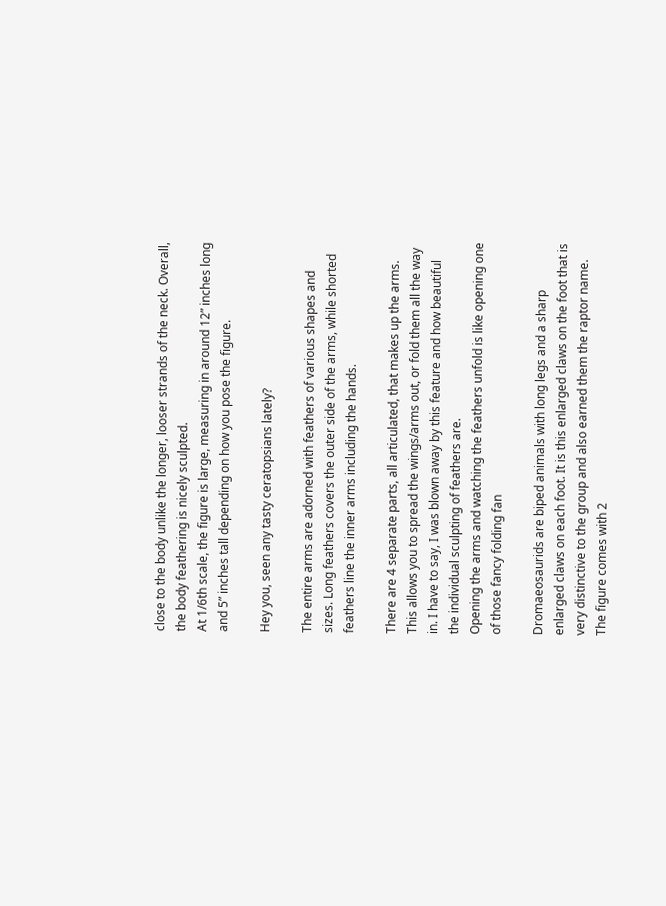close to the body unlike the longer, looser strands of the neck. Overall, the body feathering is nicely sculpted.
At 1/6th scale, the figure is large, measuring in around 12” inches long and 5” inches tall depending on how you pose the figure.

Hey you, seen any tasty ceratopsians lately?

The entire arms are adorned with feathers of various shapes and sizes. Long feathers covers the outer side of the arms, while shorted feathers line the inner arms including the hands.

There are 4 separate parts, all articulated, that makes up the arms. This allows you to spread the wings/arms out, or fold them all the way in. I have to say, I was blown away by this feature and how beautiful the individual sculpting of feathers are.
Opening the arms and watching the feathers unfold is like opening one of those fancy folding fan

Dromaeosaurids are biped animals with long legs and a sharp enlarged claws on each foot. It is this enlarged claws on the foot that is very distinctive to the group and also earned them the raptor name.
The figure comes with 2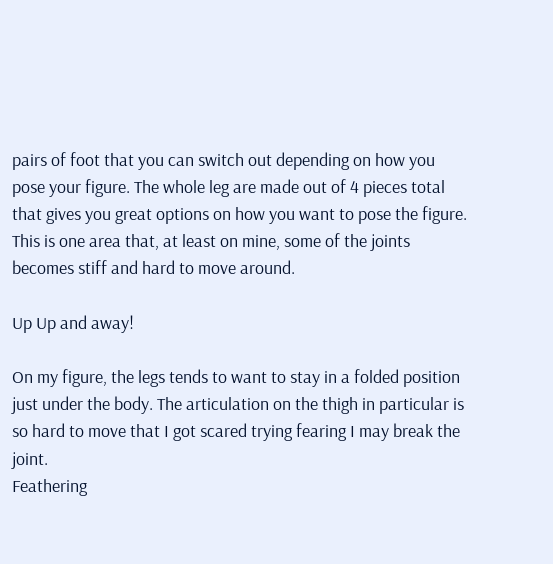pairs of foot that you can switch out depending on how you pose your figure. The whole leg are made out of 4 pieces total that gives you great options on how you want to pose the figure. This is one area that, at least on mine, some of the joints becomes stiff and hard to move around.

Up Up and away!

On my figure, the legs tends to want to stay in a folded position just under the body. The articulation on the thigh in particular is so hard to move that I got scared trying fearing I may break the joint.
Feathering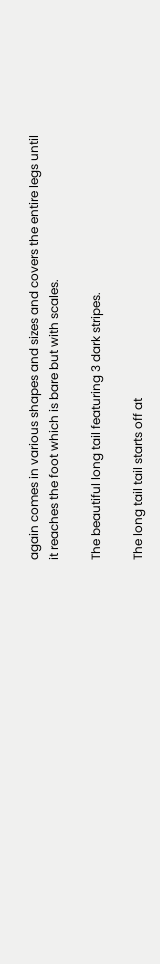again comes in various shapes and sizes and covers the entire legs until it reaches the foot which is bare but with scales.

The beautiful long tail featuring 3 dark stripes.

The long tail tail starts off at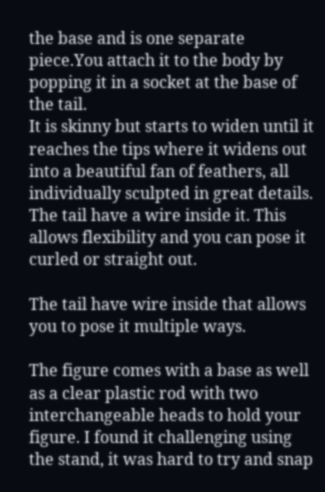the base and is one separate piece.You attach it to the body by popping it in a socket at the base of the tail.
It is skinny but starts to widen until it reaches the tips where it widens out into a beautiful fan of feathers, all individually sculpted in great details.
The tail have a wire inside it. This allows flexibility and you can pose it curled or straight out.

The tail have wire inside that allows you to pose it multiple ways.

The figure comes with a base as well as a clear plastic rod with two interchangeable heads to hold your figure. I found it challenging using the stand, it was hard to try and snap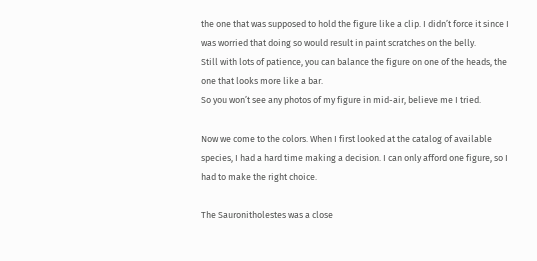the one that was supposed to hold the figure like a clip. I didn’t force it since I was worried that doing so would result in paint scratches on the belly.
Still with lots of patience, you can balance the figure on one of the heads, the one that looks more like a bar.
So you won’t see any photos of my figure in mid-air, believe me I tried.

Now we come to the colors. When I first looked at the catalog of available species, I had a hard time making a decision. I can only afford one figure, so I had to make the right choice.

The Sauronitholestes was a close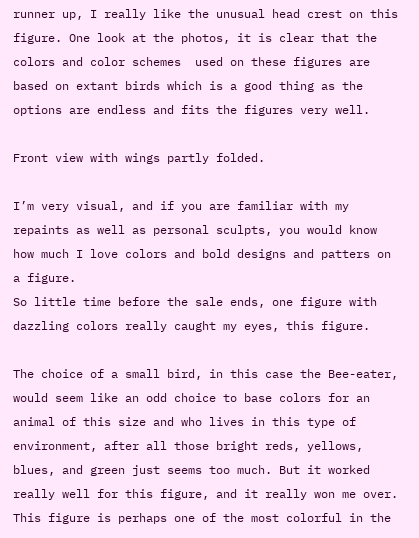runner up, I really like the unusual head crest on this figure. One look at the photos, it is clear that the colors and color schemes  used on these figures are based on extant birds which is a good thing as the options are endless and fits the figures very well.

Front view with wings partly folded.

I’m very visual, and if you are familiar with my repaints as well as personal sculpts, you would know how much I love colors and bold designs and patters on a figure.
So little time before the sale ends, one figure with dazzling colors really caught my eyes, this figure.

The choice of a small bird, in this case the Bee-eater, would seem like an odd choice to base colors for an animal of this size and who lives in this type of environment, after all those bright reds, yellows, blues, and green just seems too much. But it worked really well for this figure, and it really won me over. This figure is perhaps one of the most colorful in the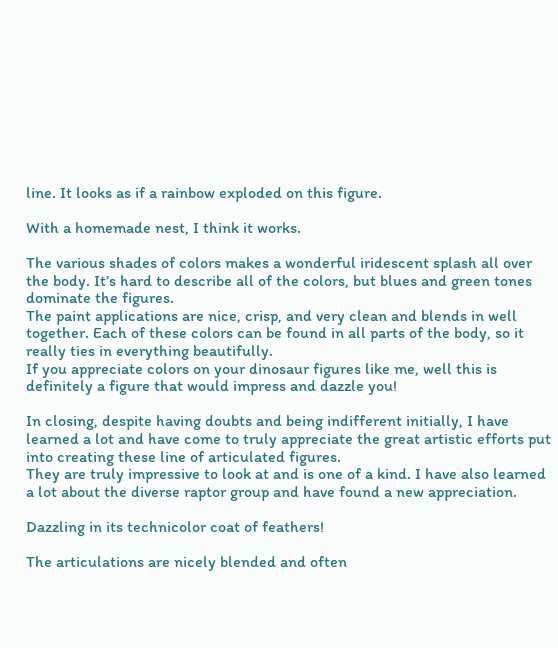line. It looks as if a rainbow exploded on this figure.

With a homemade nest, I think it works.

The various shades of colors makes a wonderful iridescent splash all over the body. It’s hard to describe all of the colors, but blues and green tones dominate the figures.
The paint applications are nice, crisp, and very clean and blends in well together. Each of these colors can be found in all parts of the body, so it really ties in everything beautifully.
If you appreciate colors on your dinosaur figures like me, well this is definitely a figure that would impress and dazzle you!

In closing, despite having doubts and being indifferent initially, I have learned a lot and have come to truly appreciate the great artistic efforts put into creating these line of articulated figures.
They are truly impressive to look at and is one of a kind. I have also learned a lot about the diverse raptor group and have found a new appreciation.

Dazzling in its technicolor coat of feathers!

The articulations are nicely blended and often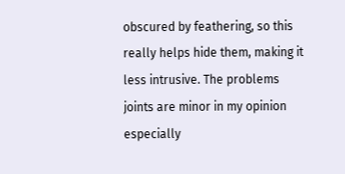obscured by feathering, so this really helps hide them, making it less intrusive. The problems joints are minor in my opinion especially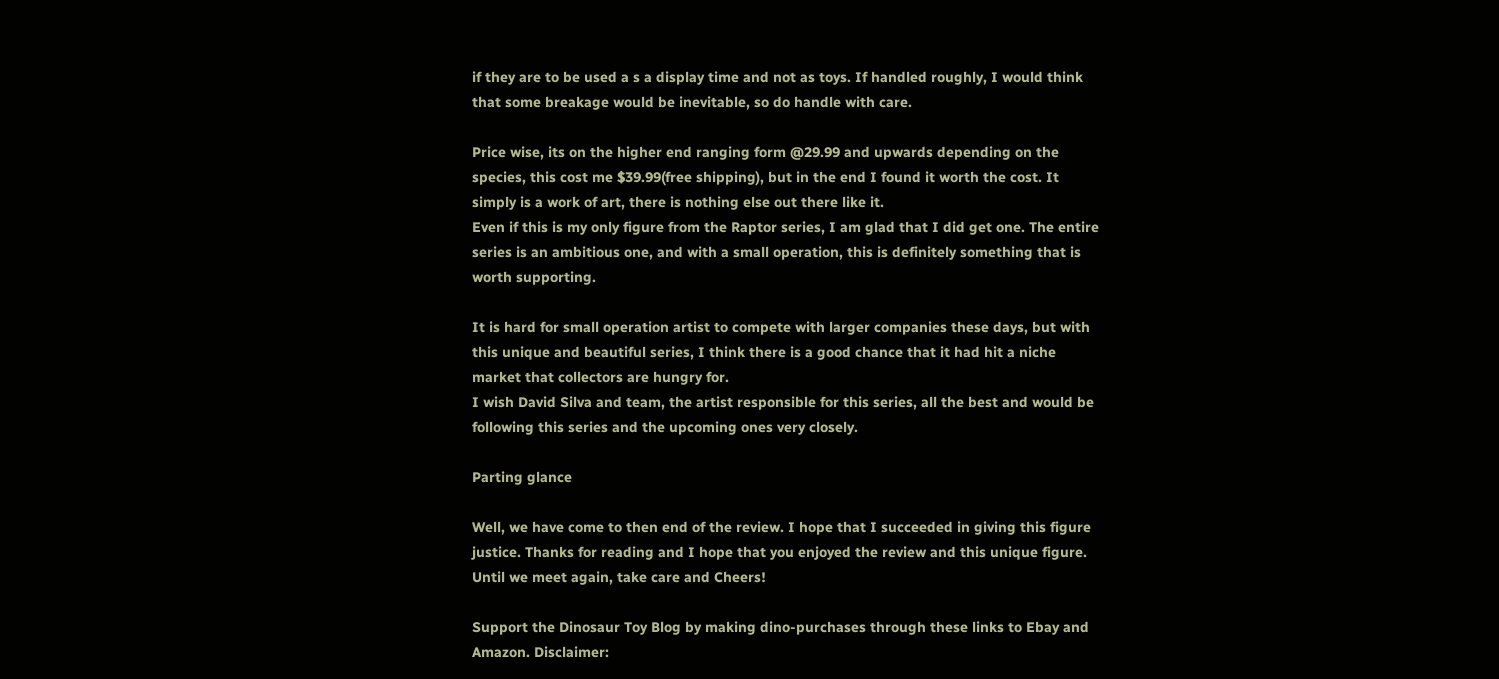if they are to be used a s a display time and not as toys. If handled roughly, I would think that some breakage would be inevitable, so do handle with care.

Price wise, its on the higher end ranging form @29.99 and upwards depending on the species, this cost me $39.99(free shipping), but in the end I found it worth the cost. It simply is a work of art, there is nothing else out there like it.
Even if this is my only figure from the Raptor series, I am glad that I did get one. The entire series is an ambitious one, and with a small operation, this is definitely something that is worth supporting.

It is hard for small operation artist to compete with larger companies these days, but with this unique and beautiful series, I think there is a good chance that it had hit a niche market that collectors are hungry for.
I wish David Silva and team, the artist responsible for this series, all the best and would be following this series and the upcoming ones very closely.

Parting glance

Well, we have come to then end of the review. I hope that I succeeded in giving this figure justice. Thanks for reading and I hope that you enjoyed the review and this unique figure. Until we meet again, take care and Cheers!

Support the Dinosaur Toy Blog by making dino-purchases through these links to Ebay and Amazon. Disclaimer: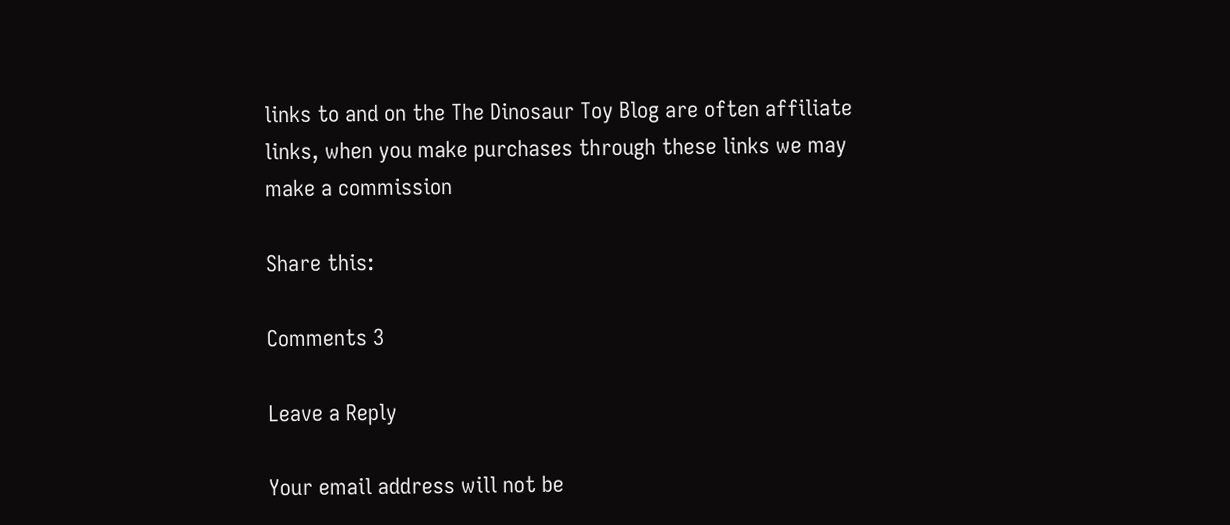links to and on the The Dinosaur Toy Blog are often affiliate links, when you make purchases through these links we may make a commission

Share this:

Comments 3

Leave a Reply

Your email address will not be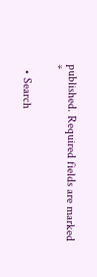published. Required fields are marked *

  • Search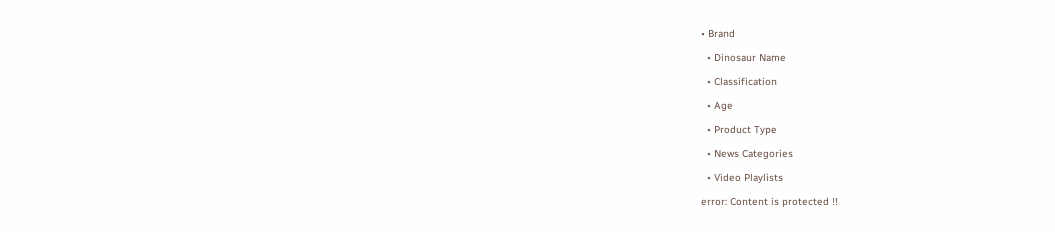• Brand

  • Dinosaur Name

  • Classification

  • Age

  • Product Type

  • News Categories

  • Video Playlists

error: Content is protected !!